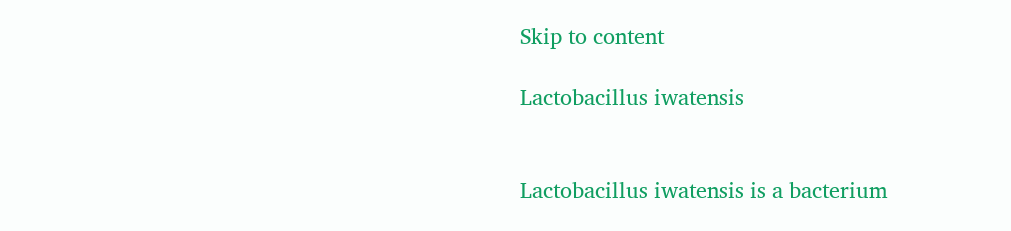Skip to content

Lactobacillus iwatensis


Lactobacillus iwatensis is a bacterium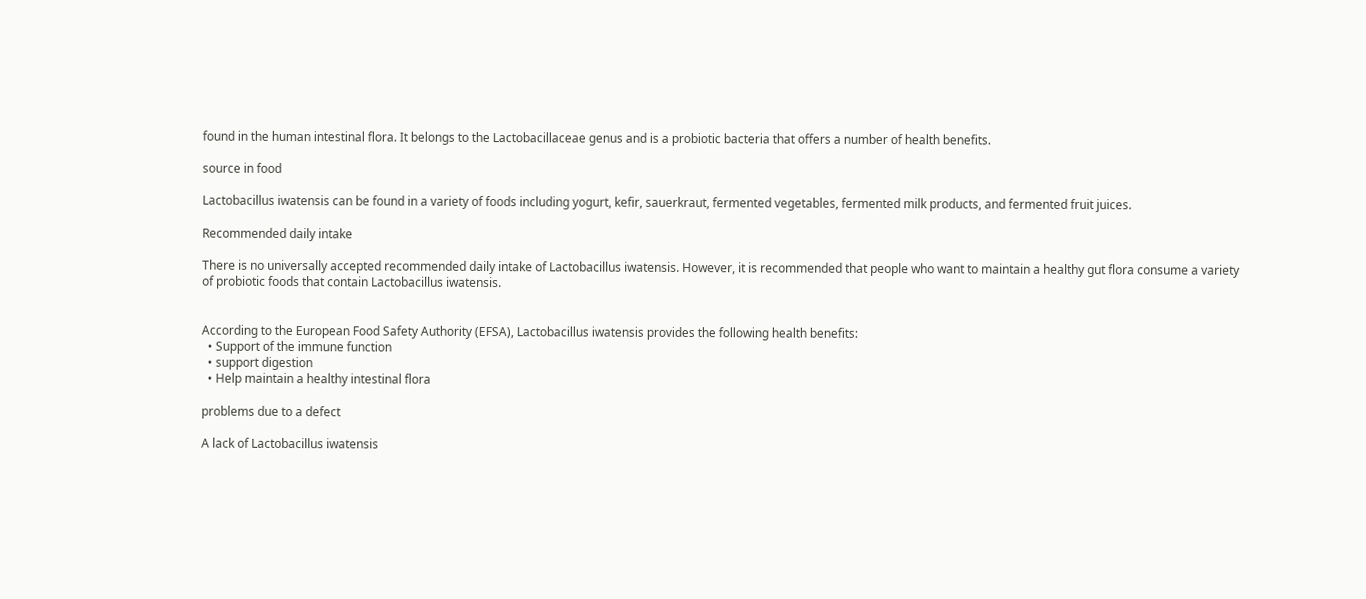found in the human intestinal flora. It belongs to the Lactobacillaceae genus and is a probiotic bacteria that offers a number of health benefits.

source in food

Lactobacillus iwatensis can be found in a variety of foods including yogurt, kefir, sauerkraut, fermented vegetables, fermented milk products, and fermented fruit juices.

Recommended daily intake

There is no universally accepted recommended daily intake of Lactobacillus iwatensis. However, it is recommended that people who want to maintain a healthy gut flora consume a variety of probiotic foods that contain Lactobacillus iwatensis.


According to the European Food Safety Authority (EFSA), Lactobacillus iwatensis provides the following health benefits:
  • Support of the immune function
  • support digestion
  • Help maintain a healthy intestinal flora

problems due to a defect

A lack of Lactobacillus iwatensis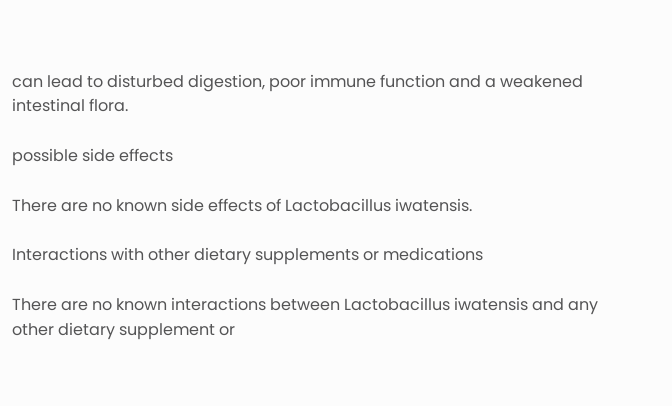can lead to disturbed digestion, poor immune function and a weakened intestinal flora.

possible side effects

There are no known side effects of Lactobacillus iwatensis.

Interactions with other dietary supplements or medications

There are no known interactions between Lactobacillus iwatensis and any other dietary supplement or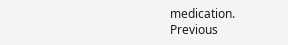medication.
Previous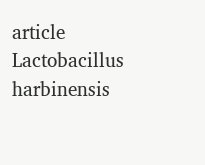article
Lactobacillus harbinensis